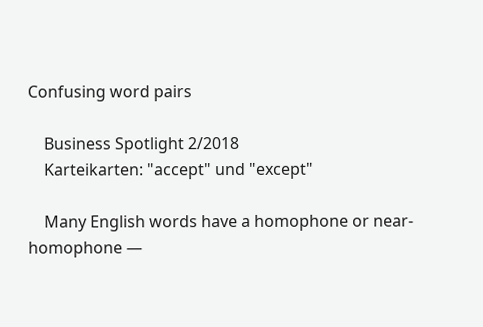Confusing word pairs

    Business Spotlight 2/2018
    Karteikarten: "accept" und "except"

    Many English words have a homophone or near-homophone —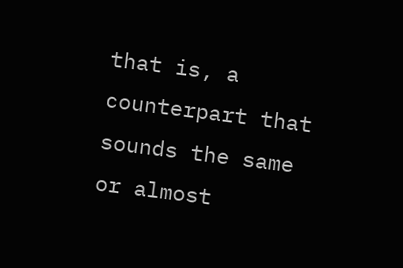that is, a counterpart that sounds the same or almost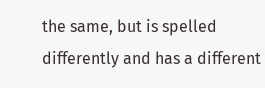the same, but is spelled differently and has a different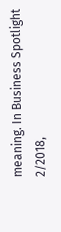meaning. In Business Spotlight 2/2018,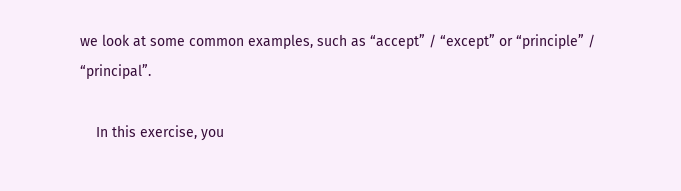we look at some common examples, such as “accept” / “except” or “principle” / “principal”.

    In this exercise, you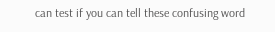can test if you can tell these confusing word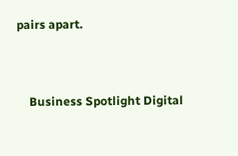pairs apart.


    Business Spotlight Digital